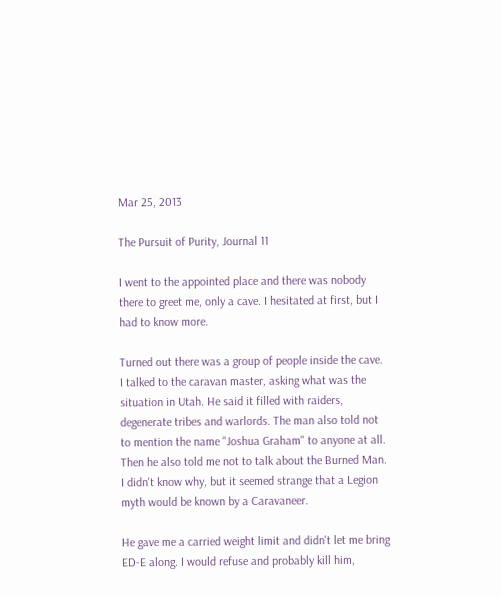Mar 25, 2013

The Pursuit of Purity, Journal 11

I went to the appointed place and there was nobody there to greet me, only a cave. I hesitated at first, but I had to know more.

Turned out there was a group of people inside the cave. I talked to the caravan master, asking what was the situation in Utah. He said it filled with raiders, degenerate tribes and warlords. The man also told not to mention the name "Joshua Graham" to anyone at all. Then he also told me not to talk about the Burned Man. I didn't know why, but it seemed strange that a Legion myth would be known by a Caravaneer.

He gave me a carried weight limit and didn't let me bring ED-E along. I would refuse and probably kill him,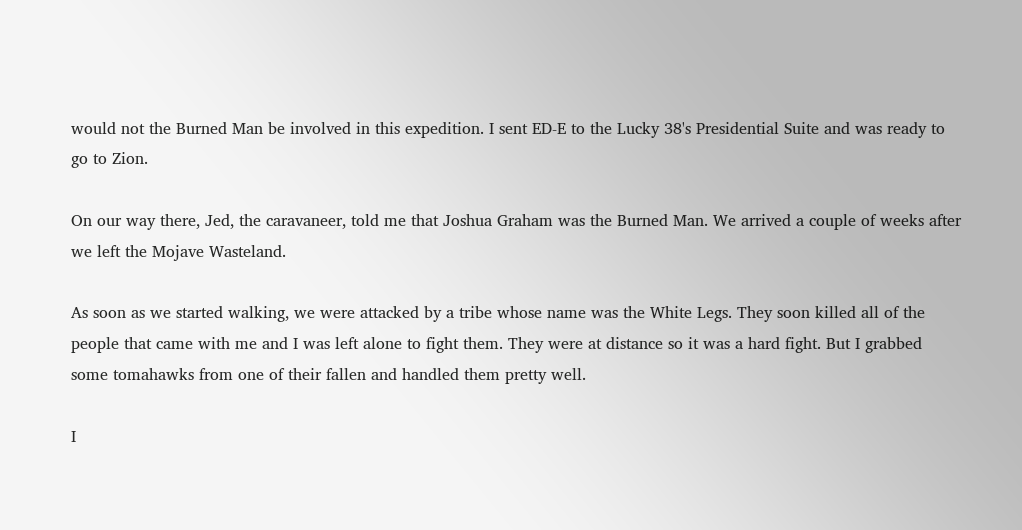would not the Burned Man be involved in this expedition. I sent ED-E to the Lucky 38's Presidential Suite and was ready to go to Zion.

On our way there, Jed, the caravaneer, told me that Joshua Graham was the Burned Man. We arrived a couple of weeks after we left the Mojave Wasteland.

As soon as we started walking, we were attacked by a tribe whose name was the White Legs. They soon killed all of the people that came with me and I was left alone to fight them. They were at distance so it was a hard fight. But I grabbed some tomahawks from one of their fallen and handled them pretty well.

I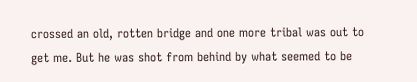crossed an old, rotten bridge and one more tribal was out to get me. But he was shot from behind by what seemed to be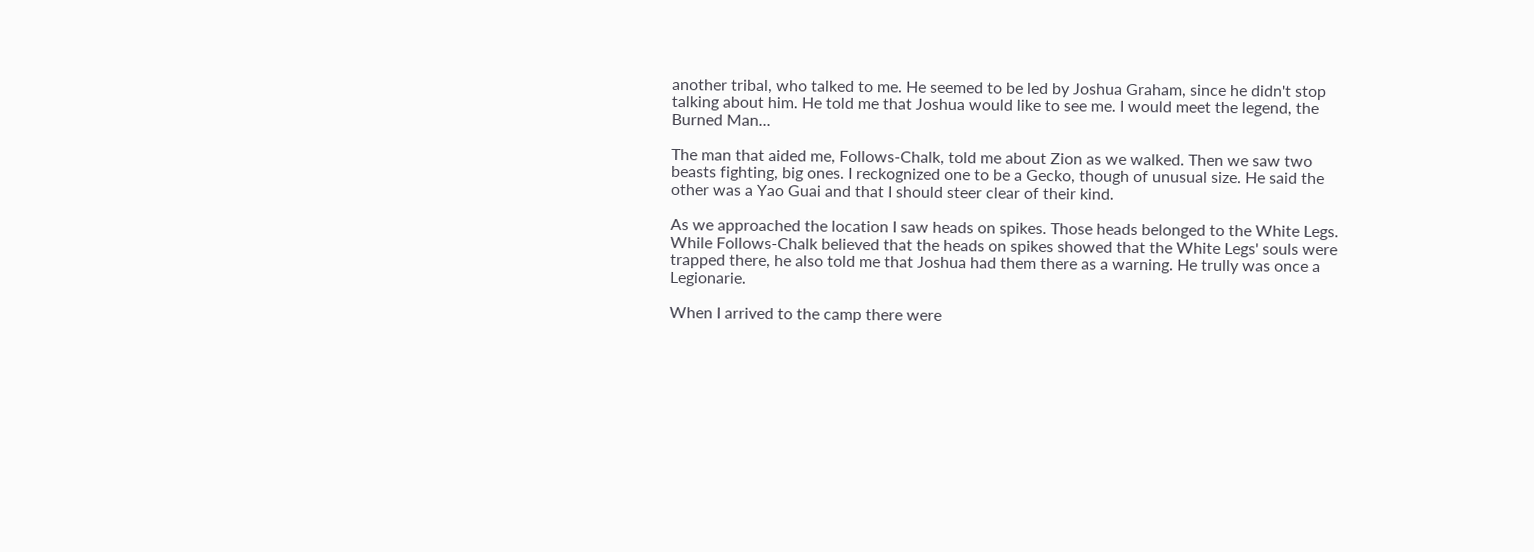another tribal, who talked to me. He seemed to be led by Joshua Graham, since he didn't stop talking about him. He told me that Joshua would like to see me. I would meet the legend, the Burned Man...

The man that aided me, Follows-Chalk, told me about Zion as we walked. Then we saw two beasts fighting, big ones. I reckognized one to be a Gecko, though of unusual size. He said the other was a Yao Guai and that I should steer clear of their kind.

As we approached the location I saw heads on spikes. Those heads belonged to the White Legs. While Follows-Chalk believed that the heads on spikes showed that the White Legs' souls were trapped there, he also told me that Joshua had them there as a warning. He trully was once a Legionarie.

When I arrived to the camp there were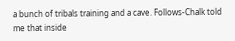a bunch of tribals training and a cave. Follows-Chalk told me that inside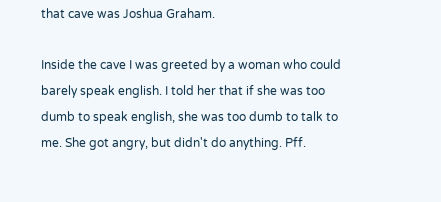that cave was Joshua Graham.

Inside the cave I was greeted by a woman who could barely speak english. I told her that if she was too dumb to speak english, she was too dumb to talk to me. She got angry, but didn't do anything. Pff.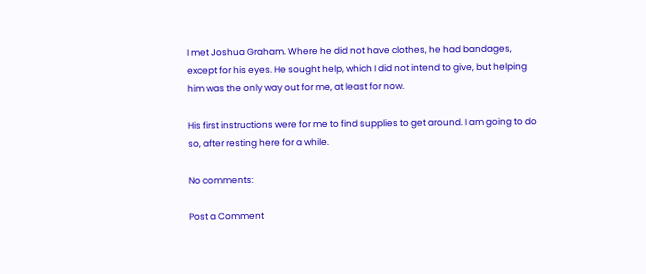I met Joshua Graham. Where he did not have clothes, he had bandages, except for his eyes. He sought help, which I did not intend to give, but helping him was the only way out for me, at least for now.

His first instructions were for me to find supplies to get around. I am going to do so, after resting here for a while.

No comments:

Post a Comment